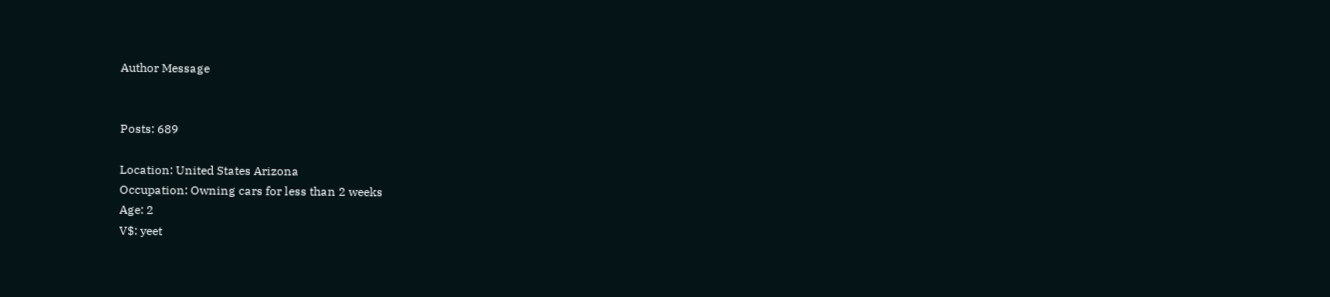Author Message


Posts: 689

Location: United States Arizona
Occupation: Owning cars for less than 2 weeks
Age: 2
V$: yeet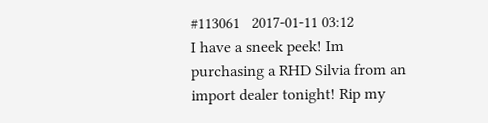#113061   2017-01-11 03:12
I have a sneek peek! Im purchasing a RHD Silvia from an import dealer tonight! Rip my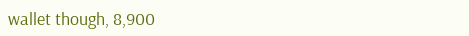wallet though, 8,900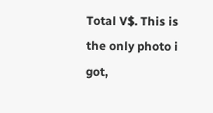Total V$. This is the only photo i got,